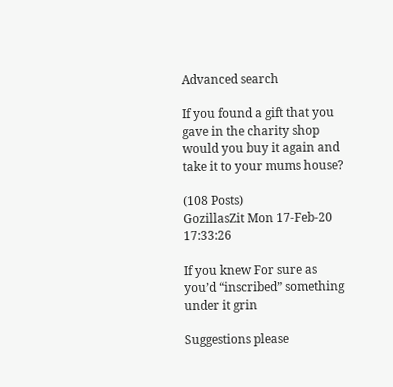Advanced search

If you found a gift that you gave in the charity shop would you buy it again and take it to your mums house?

(108 Posts)
GozillasZit Mon 17-Feb-20 17:33:26

If you knew For sure as you’d “inscribed” something under it grin

Suggestions please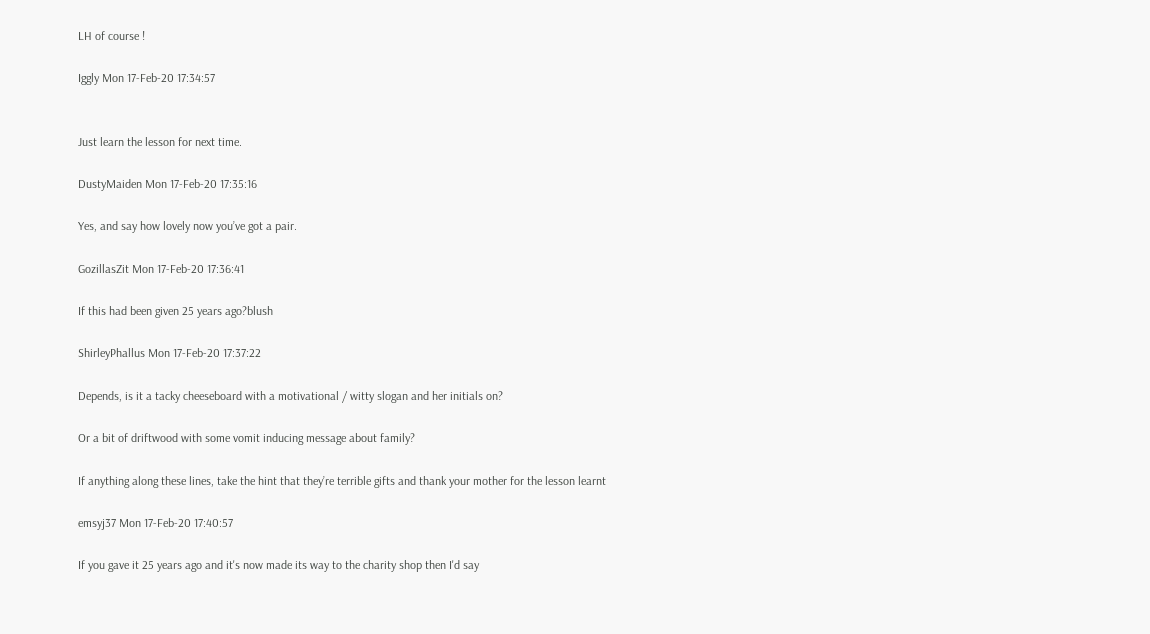LH of course !

Iggly Mon 17-Feb-20 17:34:57


Just learn the lesson for next time.

DustyMaiden Mon 17-Feb-20 17:35:16

Yes, and say how lovely now you’ve got a pair.

GozillasZit Mon 17-Feb-20 17:36:41

If this had been given 25 years ago?blush

ShirleyPhallus Mon 17-Feb-20 17:37:22

Depends, is it a tacky cheeseboard with a motivational / witty slogan and her initials on?

Or a bit of driftwood with some vomit inducing message about family?

If anything along these lines, take the hint that they’re terrible gifts and thank your mother for the lesson learnt

emsyj37 Mon 17-Feb-20 17:40:57

If you gave it 25 years ago and it's now made its way to the charity shop then I'd say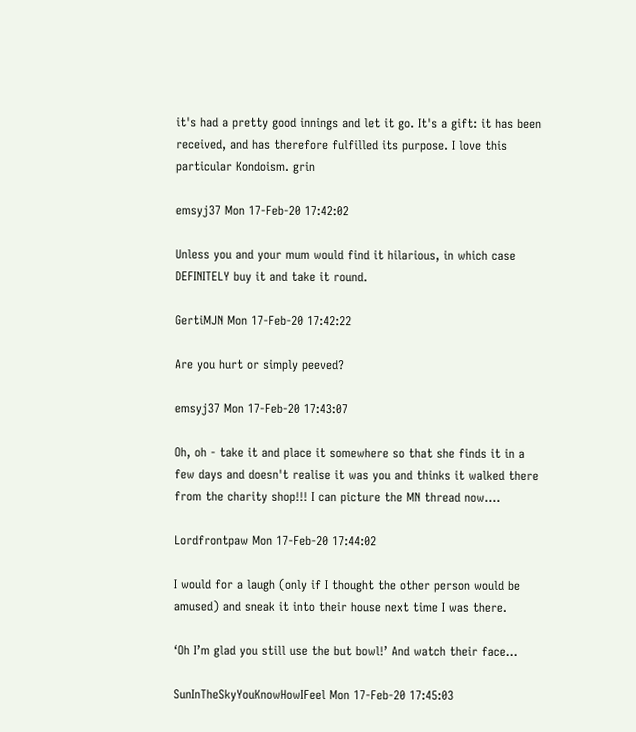it's had a pretty good innings and let it go. It's a gift: it has been received, and has therefore fulfilled its purpose. I love this particular Kondoism. grin

emsyj37 Mon 17-Feb-20 17:42:02

Unless you and your mum would find it hilarious, in which case DEFINITELY buy it and take it round.

GertiMJN Mon 17-Feb-20 17:42:22

Are you hurt or simply peeved?

emsyj37 Mon 17-Feb-20 17:43:07

Oh, oh - take it and place it somewhere so that she finds it in a few days and doesn't realise it was you and thinks it walked there from the charity shop!!! I can picture the MN thread now....

Lordfrontpaw Mon 17-Feb-20 17:44:02

I would for a laugh (only if I thought the other person would be amused) and sneak it into their house next time I was there.

‘Oh I’m glad you still use the but bowl!’ And watch their face...

SunInTheSkyYouKnowHowIFeel Mon 17-Feb-20 17:45:03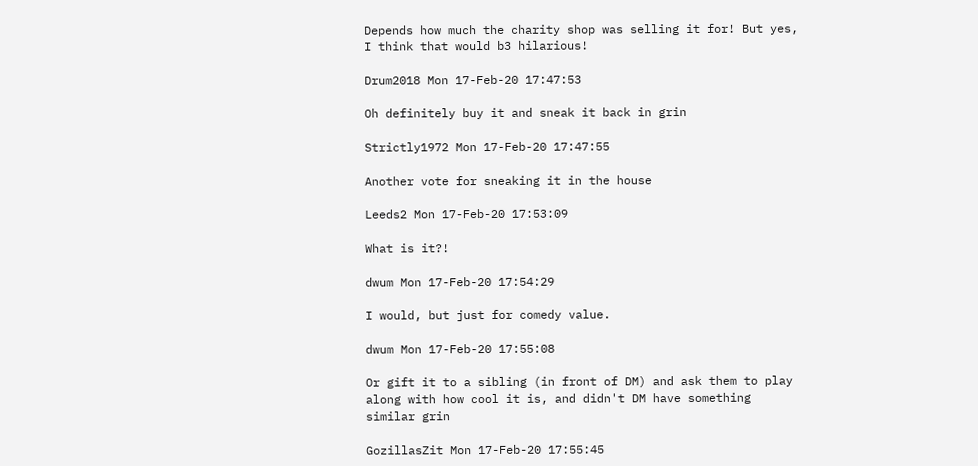Depends how much the charity shop was selling it for! But yes, I think that would b3 hilarious!

Drum2018 Mon 17-Feb-20 17:47:53

Oh definitely buy it and sneak it back in grin

Strictly1972 Mon 17-Feb-20 17:47:55

Another vote for sneaking it in the house

Leeds2 Mon 17-Feb-20 17:53:09

What is it?!

dwum Mon 17-Feb-20 17:54:29

I would, but just for comedy value.

dwum Mon 17-Feb-20 17:55:08

Or gift it to a sibling (in front of DM) and ask them to play along with how cool it is, and didn't DM have something similar grin

GozillasZit Mon 17-Feb-20 17:55:45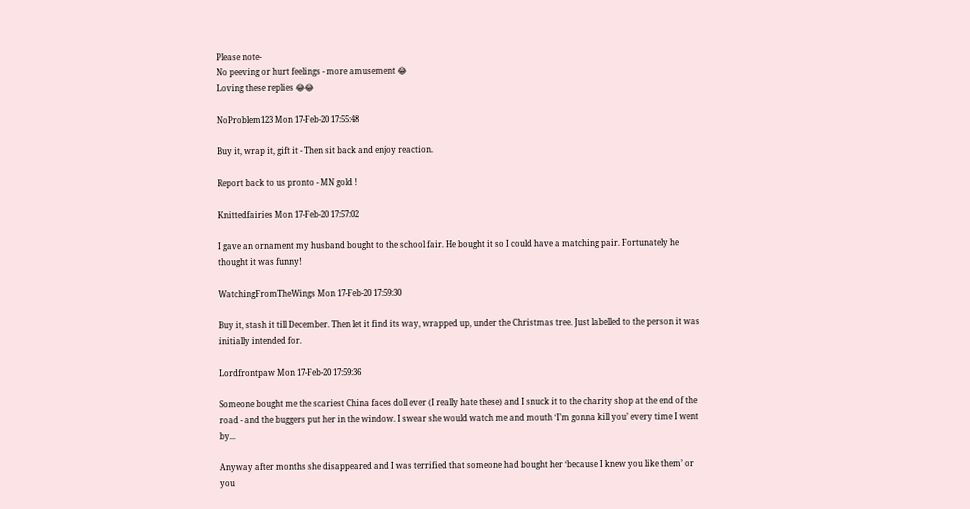Please note-
No peeving or hurt feelings - more amusement 😂
Loving these replies 😂😂

NoProblem123 Mon 17-Feb-20 17:55:48

Buy it, wrap it, gift it - Then sit back and enjoy reaction.

Report back to us pronto - MN gold !

Knittedfairies Mon 17-Feb-20 17:57:02

I gave an ornament my husband bought to the school fair. He bought it so I could have a matching pair. Fortunately he thought it was funny!

WatchingFromTheWings Mon 17-Feb-20 17:59:30

Buy it, stash it till December. Then let it find its way, wrapped up, under the Christmas tree. Just labelled to the person it was initially intended for.

Lordfrontpaw Mon 17-Feb-20 17:59:36

Someone bought me the scariest China faces doll ever (I really hate these) and I snuck it to the charity shop at the end of the road - and the buggers put her in the window. I swear she would watch me and mouth ‘I’m gonna kill you’ every time I went by...

Anyway after months she disappeared and I was terrified that someone had bought her ‘because I knew you like them’ or you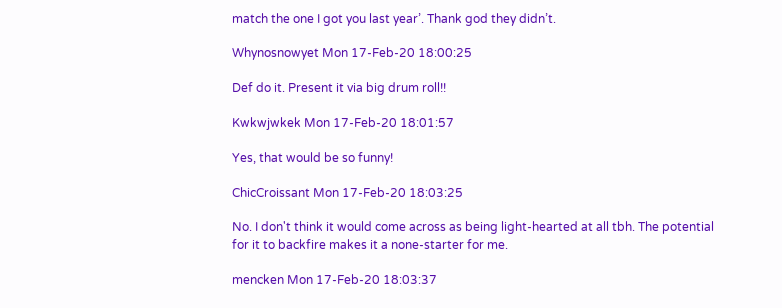match the one I got you last year’. Thank god they didn’t.

Whynosnowyet Mon 17-Feb-20 18:00:25

Def do it. Present it via big drum roll!!

Kwkwjwkek Mon 17-Feb-20 18:01:57

Yes, that would be so funny!

ChicCroissant Mon 17-Feb-20 18:03:25

No. I don't think it would come across as being light-hearted at all tbh. The potential for it to backfire makes it a none-starter for me.

mencken Mon 17-Feb-20 18:03:37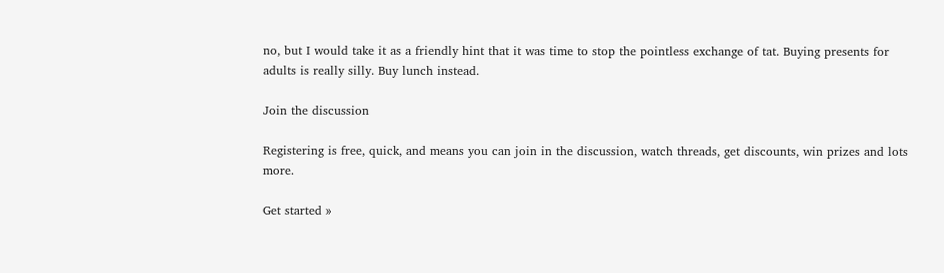no, but I would take it as a friendly hint that it was time to stop the pointless exchange of tat. Buying presents for adults is really silly. Buy lunch instead.

Join the discussion

Registering is free, quick, and means you can join in the discussion, watch threads, get discounts, win prizes and lots more.

Get started »